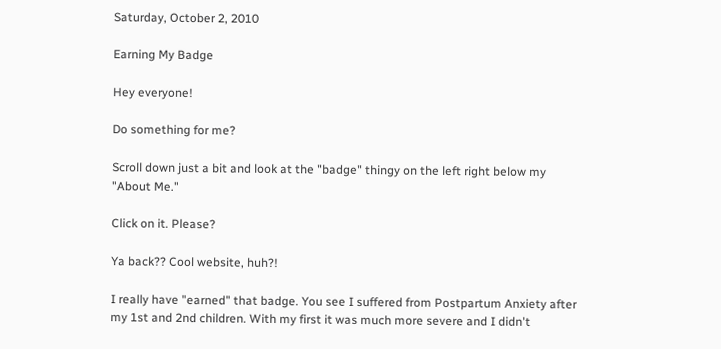Saturday, October 2, 2010

Earning My Badge

Hey everyone!

Do something for me?

Scroll down just a bit and look at the "badge" thingy on the left right below my "About Me."

Click on it. Please?

Ya back?? Cool website, huh?!

I really have "earned" that badge. You see I suffered from Postpartum Anxiety after my 1st and 2nd children. With my first it was much more severe and I didn't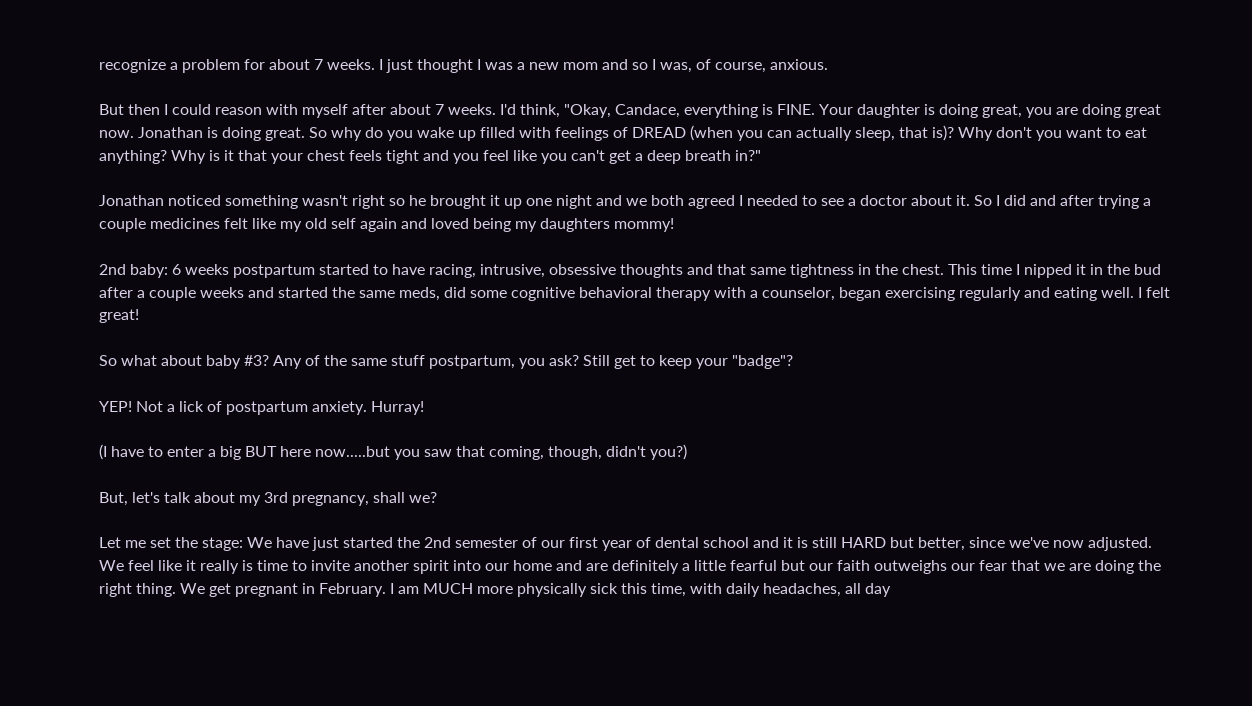recognize a problem for about 7 weeks. I just thought I was a new mom and so I was, of course, anxious.

But then I could reason with myself after about 7 weeks. I'd think, "Okay, Candace, everything is FINE. Your daughter is doing great, you are doing great now. Jonathan is doing great. So why do you wake up filled with feelings of DREAD (when you can actually sleep, that is)? Why don't you want to eat anything? Why is it that your chest feels tight and you feel like you can't get a deep breath in?"

Jonathan noticed something wasn't right so he brought it up one night and we both agreed I needed to see a doctor about it. So I did and after trying a couple medicines felt like my old self again and loved being my daughters mommy!

2nd baby: 6 weeks postpartum started to have racing, intrusive, obsessive thoughts and that same tightness in the chest. This time I nipped it in the bud after a couple weeks and started the same meds, did some cognitive behavioral therapy with a counselor, began exercising regularly and eating well. I felt great!

So what about baby #3? Any of the same stuff postpartum, you ask? Still get to keep your "badge"?

YEP! Not a lick of postpartum anxiety. Hurray!

(I have to enter a big BUT here now.....but you saw that coming, though, didn't you?)

But, let's talk about my 3rd pregnancy, shall we?

Let me set the stage: We have just started the 2nd semester of our first year of dental school and it is still HARD but better, since we've now adjusted. We feel like it really is time to invite another spirit into our home and are definitely a little fearful but our faith outweighs our fear that we are doing the right thing. We get pregnant in February. I am MUCH more physically sick this time, with daily headaches, all day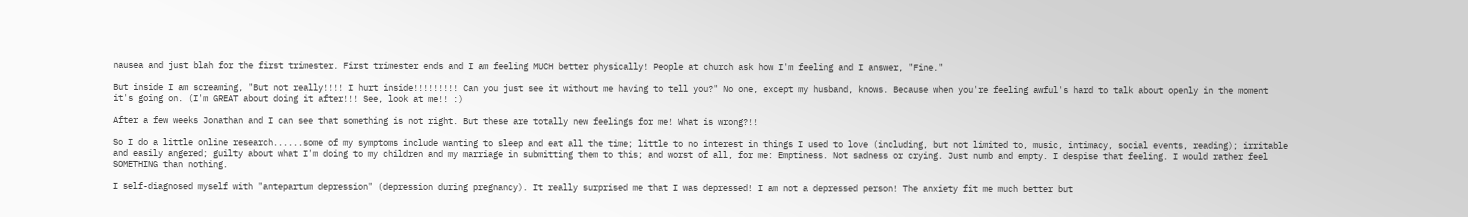nausea and just blah for the first trimester. First trimester ends and I am feeling MUCH better physically! People at church ask how I'm feeling and I answer, "Fine."

But inside I am screaming, "But not really!!!! I hurt inside!!!!!!!!! Can you just see it without me having to tell you?" No one, except my husband, knows. Because when you're feeling awful's hard to talk about openly in the moment it's going on. (I'm GREAT about doing it after!!! See, look at me!! :)

After a few weeks Jonathan and I can see that something is not right. But these are totally new feelings for me! What is wrong?!!

So I do a little online research......some of my symptoms include wanting to sleep and eat all the time; little to no interest in things I used to love (including, but not limited to, music, intimacy, social events, reading); irritable and easily angered; guilty about what I'm doing to my children and my marriage in submitting them to this; and worst of all, for me: Emptiness. Not sadness or crying. Just numb and empty. I despise that feeling. I would rather feel SOMETHING than nothing.

I self-diagnosed myself with "antepartum depression" (depression during pregnancy). It really surprised me that I was depressed! I am not a depressed person! The anxiety fit me much better but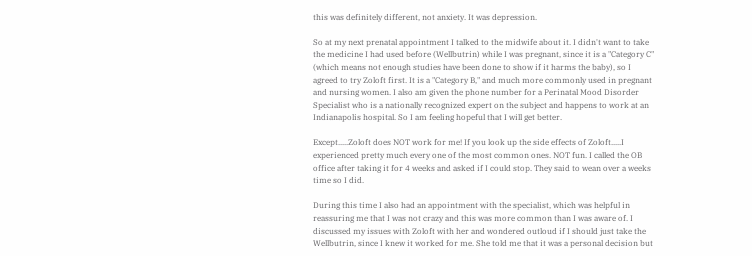this was definitely different, not anxiety. It was depression.

So at my next prenatal appointment I talked to the midwife about it. I didn't want to take the medicine I had used before (Wellbutrin) while I was pregnant, since it is a "Category C" (which means not enough studies have been done to show if it harms the baby), so I agreed to try Zoloft first. It is a "Category B," and much more commonly used in pregnant and nursing women. I also am given the phone number for a Perinatal Mood Disorder Specialist who is a nationally recognized expert on the subject and happens to work at an Indianapolis hospital. So I am feeling hopeful that I will get better.

Except.....Zoloft does NOT work for me! If you look up the side effects of Zoloft.....I experienced pretty much every one of the most common ones. NOT fun. I called the OB office after taking it for 4 weeks and asked if I could stop. They said to wean over a weeks time so I did.

During this time I also had an appointment with the specialist, which was helpful in reassuring me that I was not crazy and this was more common than I was aware of. I discussed my issues with Zoloft with her and wondered outloud if I should just take the Wellbutrin, since I knew it worked for me. She told me that it was a personal decision but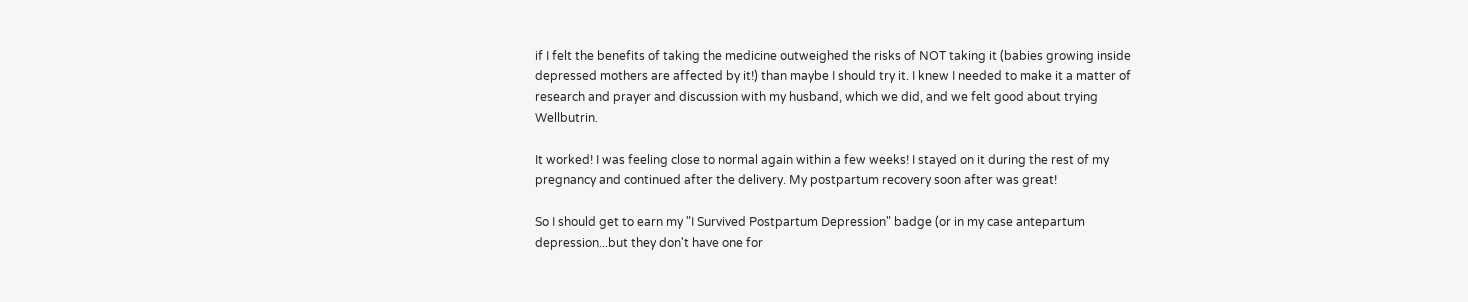if I felt the benefits of taking the medicine outweighed the risks of NOT taking it (babies growing inside depressed mothers are affected by it!) than maybe I should try it. I knew I needed to make it a matter of research and prayer and discussion with my husband, which we did, and we felt good about trying Wellbutrin.

It worked! I was feeling close to normal again within a few weeks! I stayed on it during the rest of my pregnancy and continued after the delivery. My postpartum recovery soon after was great!

So I should get to earn my "I Survived Postpartum Depression" badge (or in my case antepartum depression...but they don't have one for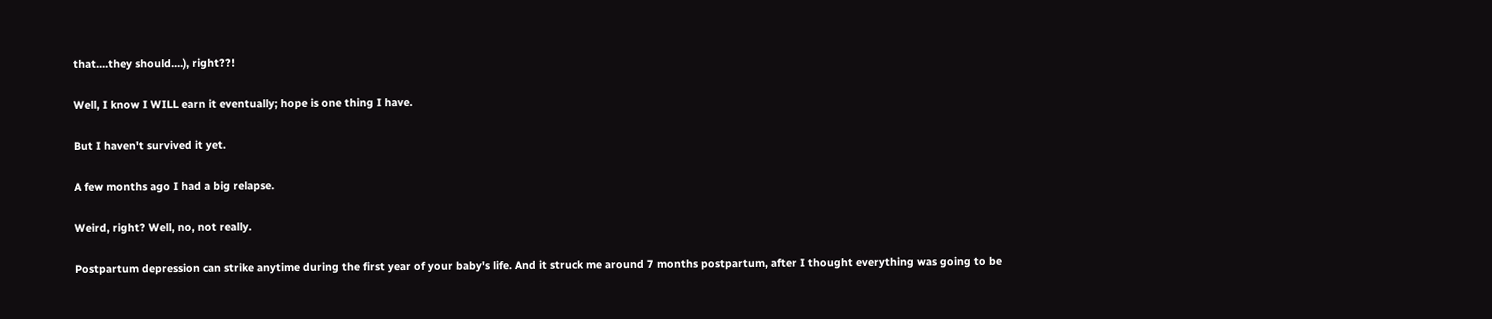that....they should....), right??!

Well, I know I WILL earn it eventually; hope is one thing I have.

But I haven't survived it yet.

A few months ago I had a big relapse.

Weird, right? Well, no, not really.

Postpartum depression can strike anytime during the first year of your baby's life. And it struck me around 7 months postpartum, after I thought everything was going to be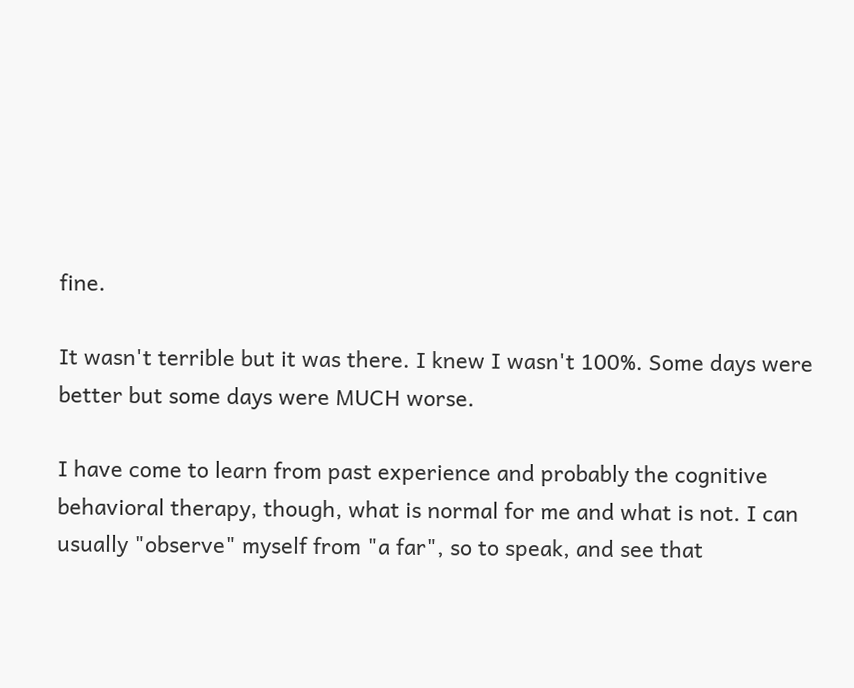fine.

It wasn't terrible but it was there. I knew I wasn't 100%. Some days were better but some days were MUCH worse.

I have come to learn from past experience and probably the cognitive behavioral therapy, though, what is normal for me and what is not. I can usually "observe" myself from "a far", so to speak, and see that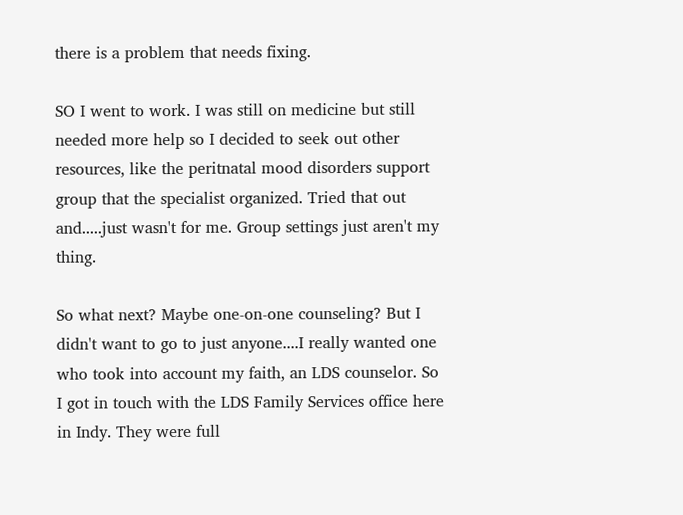there is a problem that needs fixing.

SO I went to work. I was still on medicine but still needed more help so I decided to seek out other resources, like the peritnatal mood disorders support group that the specialist organized. Tried that out and.....just wasn't for me. Group settings just aren't my thing.

So what next? Maybe one-on-one counseling? But I didn't want to go to just anyone....I really wanted one who took into account my faith, an LDS counselor. So I got in touch with the LDS Family Services office here in Indy. They were full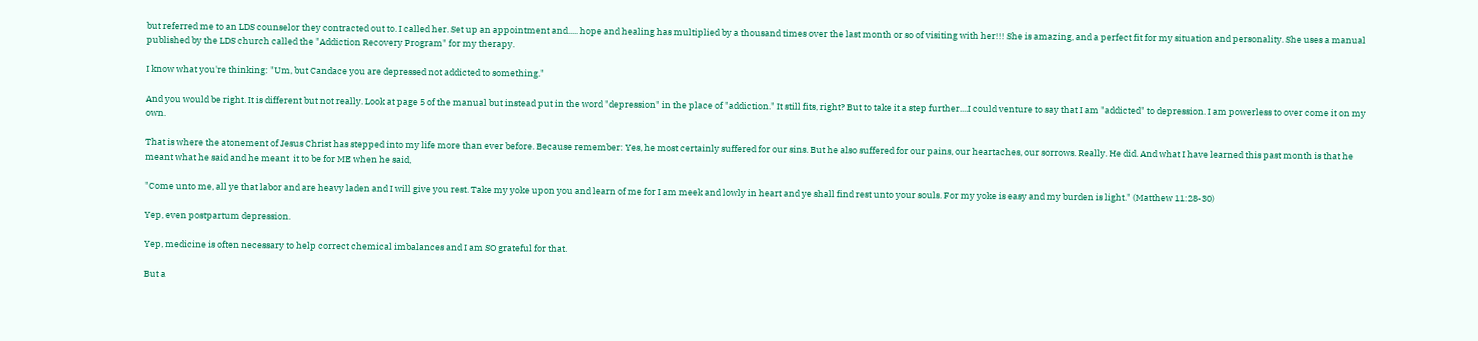but referred me to an LDS counselor they contracted out to. I called her. Set up an appointment and..... hope and healing has multiplied by a thousand times over the last month or so of visiting with her!!! She is amazing, and a perfect fit for my situation and personality. She uses a manual published by the LDS church called the "Addiction Recovery Program" for my therapy.

I know what you're thinking: "Um, but Candace you are depressed not addicted to something."

And you would be right. It is different but not really. Look at page 5 of the manual but instead put in the word "depression" in the place of "addiction." It still fits, right? But to take it a step further....I could venture to say that I am "addicted" to depression. I am powerless to over come it on my own.

That is where the atonement of Jesus Christ has stepped into my life more than ever before. Because remember: Yes, he most certainly suffered for our sins. But he also suffered for our pains, our heartaches, our sorrows. Really. He did. And what I have learned this past month is that he meant what he said and he meant  it to be for ME when he said,

"Come unto me, all ye that labor and are heavy laden and I will give you rest. Take my yoke upon you and learn of me for I am meek and lowly in heart and ye shall find rest unto your souls. For my yoke is easy and my burden is light." (Matthew 11:28-30)

Yep, even postpartum depression.

Yep, medicine is often necessary to help correct chemical imbalances and I am SO grateful for that.

But a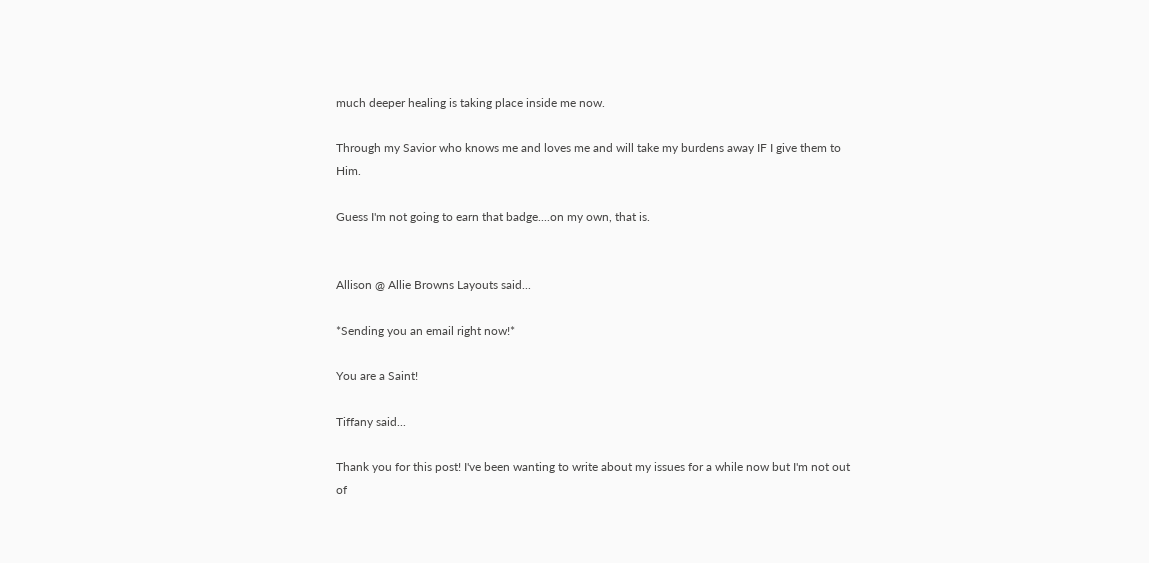much deeper healing is taking place inside me now.

Through my Savior who knows me and loves me and will take my burdens away IF I give them to Him.

Guess I'm not going to earn that badge....on my own, that is.


Allison @ Allie Browns Layouts said...

*Sending you an email right now!*

You are a Saint!

Tiffany said...

Thank you for this post! I've been wanting to write about my issues for a while now but I'm not out of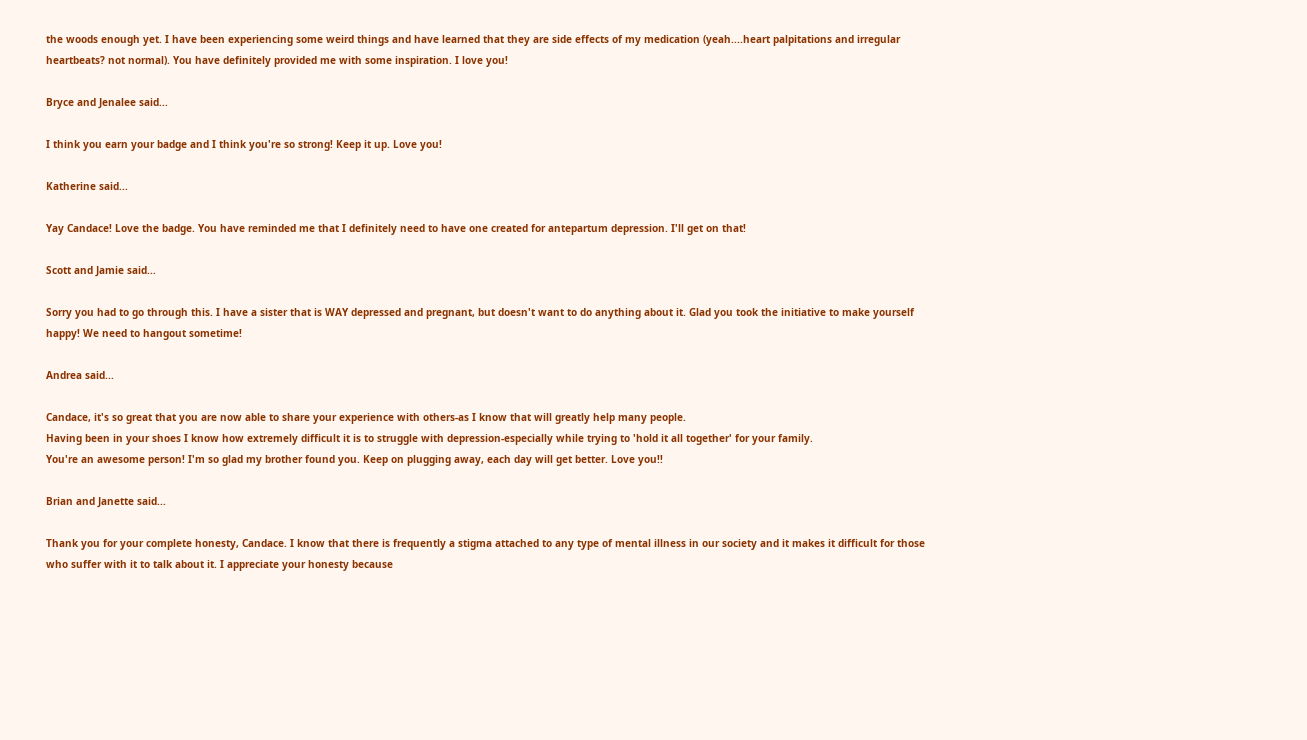the woods enough yet. I have been experiencing some weird things and have learned that they are side effects of my medication (yeah....heart palpitations and irregular heartbeats? not normal). You have definitely provided me with some inspiration. I love you!

Bryce and Jenalee said...

I think you earn your badge and I think you're so strong! Keep it up. Love you!

Katherine said...

Yay Candace! Love the badge. You have reminded me that I definitely need to have one created for antepartum depression. I'll get on that!

Scott and Jamie said...

Sorry you had to go through this. I have a sister that is WAY depressed and pregnant, but doesn't want to do anything about it. Glad you took the initiative to make yourself happy! We need to hangout sometime!

Andrea said...

Candace, it's so great that you are now able to share your experience with others-as I know that will greatly help many people.
Having been in your shoes I know how extremely difficult it is to struggle with depression-especially while trying to 'hold it all together' for your family.
You're an awesome person! I'm so glad my brother found you. Keep on plugging away, each day will get better. Love you!!

Brian and Janette said...

Thank you for your complete honesty, Candace. I know that there is frequently a stigma attached to any type of mental illness in our society and it makes it difficult for those who suffer with it to talk about it. I appreciate your honesty because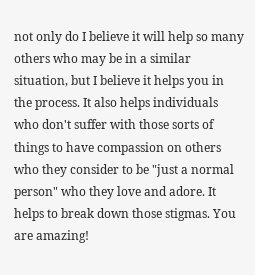not only do I believe it will help so many others who may be in a similar situation, but I believe it helps you in the process. It also helps individuals who don't suffer with those sorts of things to have compassion on others who they consider to be "just a normal person" who they love and adore. It helps to break down those stigmas. You are amazing!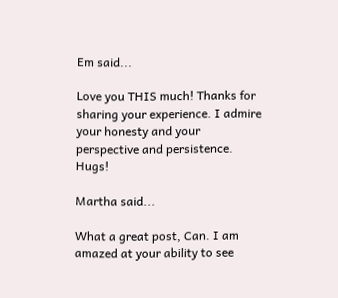Em said...

Love you THIS much! Thanks for sharing your experience. I admire your honesty and your perspective and persistence. Hugs!

Martha said...

What a great post, Can. I am amazed at your ability to see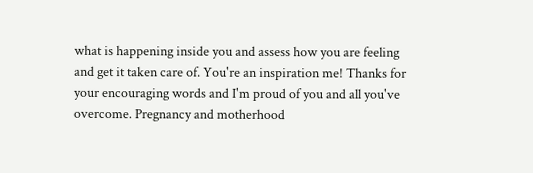what is happening inside you and assess how you are feeling and get it taken care of. You're an inspiration me! Thanks for your encouraging words and I'm proud of you and all you've overcome. Pregnancy and motherhood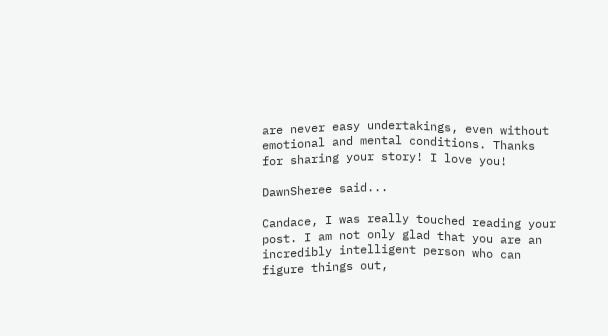are never easy undertakings, even without emotional and mental conditions. Thanks for sharing your story! I love you!

DawnSheree said...

Candace, I was really touched reading your post. I am not only glad that you are an incredibly intelligent person who can figure things out,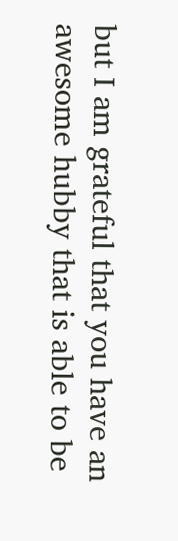but I am grateful that you have an awesome hubby that is able to be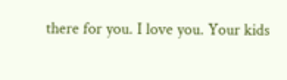there for you. I love you. Your kids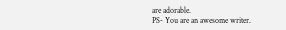are adorable.
PS- You are an awesome writer.